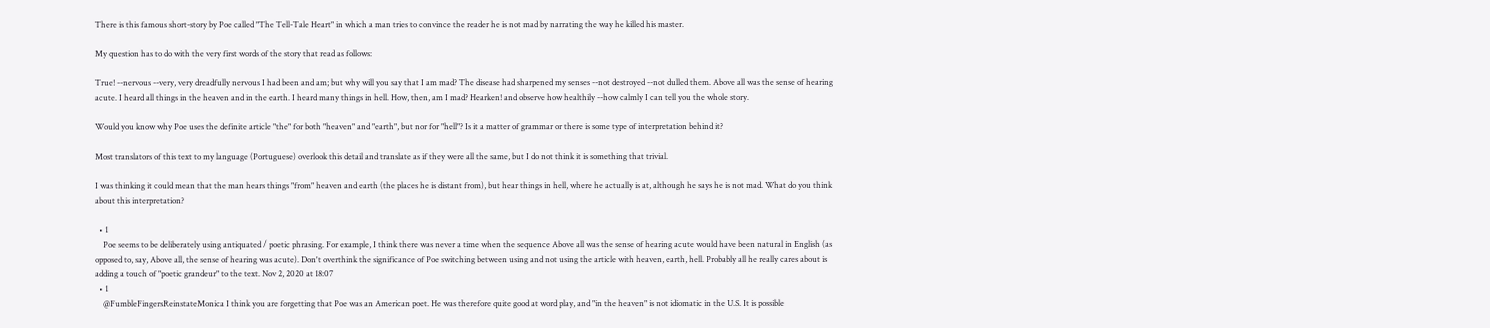There is this famous short-story by Poe called "The Tell-Tale Heart" in which a man tries to convince the reader he is not mad by narrating the way he killed his master.

My question has to do with the very first words of the story that read as follows:

True! --nervous --very, very dreadfully nervous I had been and am; but why will you say that I am mad? The disease had sharpened my senses --not destroyed --not dulled them. Above all was the sense of hearing acute. I heard all things in the heaven and in the earth. I heard many things in hell. How, then, am I mad? Hearken! and observe how healthily --how calmly I can tell you the whole story.

Would you know why Poe uses the definite article "the" for both "heaven" and "earth", but nor for "hell"? Is it a matter of grammar or there is some type of interpretation behind it?

Most translators of this text to my language (Portuguese) overlook this detail and translate as if they were all the same, but I do not think it is something that trivial.

I was thinking it could mean that the man hears things "from" heaven and earth (the places he is distant from), but hear things in hell, where he actually is at, although he says he is not mad. What do you think about this interpretation?

  • 1
    Poe seems to be deliberately using antiquated / poetic phrasing. For example, I think there was never a time when the sequence Above all was the sense of hearing acute would have been natural in English (as opposed to, say, Above all, the sense of hearing was acute). Don't overthink the significance of Poe switching between using and not using the article with heaven, earth, hell. Probably all he really cares about is adding a touch of "poetic grandeur" to the text. Nov 2, 2020 at 18:07
  • 1
    @FumbleFingersReinstateMonica I think you are forgetting that Poe was an American poet. He was therefore quite good at word play, and "in the heaven" is not idiomatic in the U.S. It is possible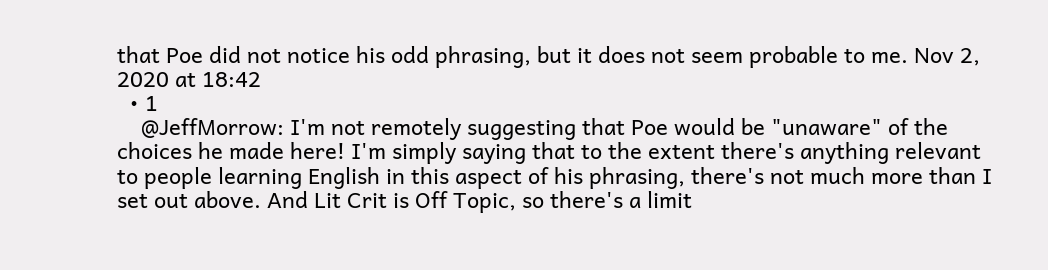that Poe did not notice his odd phrasing, but it does not seem probable to me. Nov 2, 2020 at 18:42
  • 1
    @JeffMorrow: I'm not remotely suggesting that Poe would be "unaware" of the choices he made here! I'm simply saying that to the extent there's anything relevant to people learning English in this aspect of his phrasing, there's not much more than I set out above. And Lit Crit is Off Topic, so there's a limit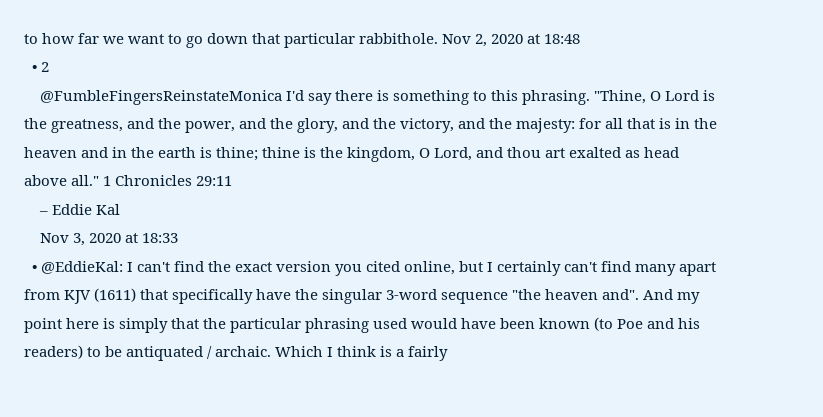to how far we want to go down that particular rabbithole. Nov 2, 2020 at 18:48
  • 2
    @FumbleFingersReinstateMonica I'd say there is something to this phrasing. "Thine, O Lord is the greatness, and the power, and the glory, and the victory, and the majesty: for all that is in the heaven and in the earth is thine; thine is the kingdom, O Lord, and thou art exalted as head above all." 1 Chronicles 29:11
    – Eddie Kal
    Nov 3, 2020 at 18:33
  • @EddieKal: I can't find the exact version you cited online, but I certainly can't find many apart from KJV (1611) that specifically have the singular 3-word sequence "the heaven and". And my point here is simply that the particular phrasing used would have been known (to Poe and his readers) to be antiquated / archaic. Which I think is a fairly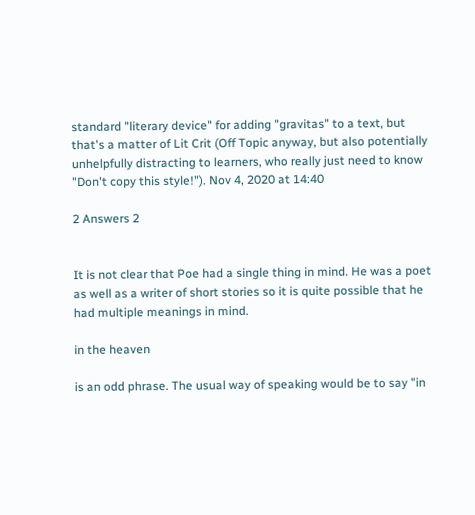standard "literary device" for adding "gravitas" to a text, but that's a matter of Lit Crit (Off Topic anyway, but also potentially unhelpfully distracting to learners, who really just need to know "Don't copy this style!"). Nov 4, 2020 at 14:40

2 Answers 2


It is not clear that Poe had a single thing in mind. He was a poet as well as a writer of short stories so it is quite possible that he had multiple meanings in mind.

in the heaven

is an odd phrase. The usual way of speaking would be to say "in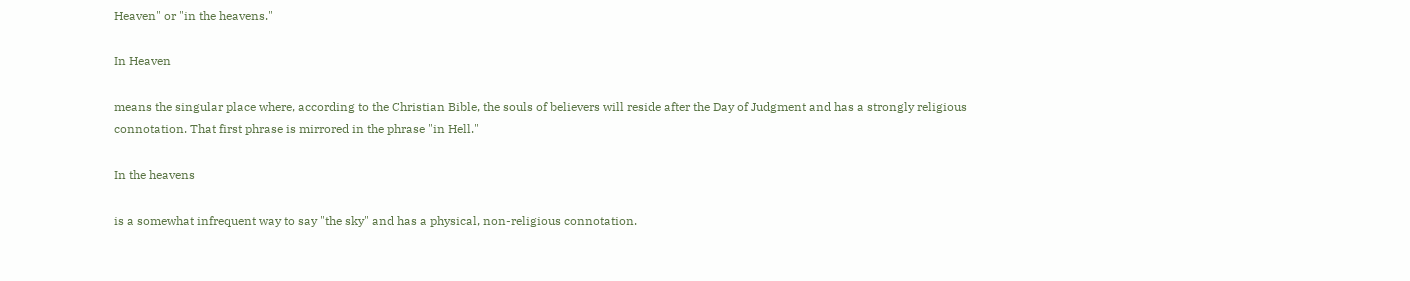Heaven" or "in the heavens."

In Heaven

means the singular place where, according to the Christian Bible, the souls of believers will reside after the Day of Judgment and has a strongly religious connotation. That first phrase is mirrored in the phrase "in Hell."

In the heavens

is a somewhat infrequent way to say "the sky" and has a physical, non-religious connotation.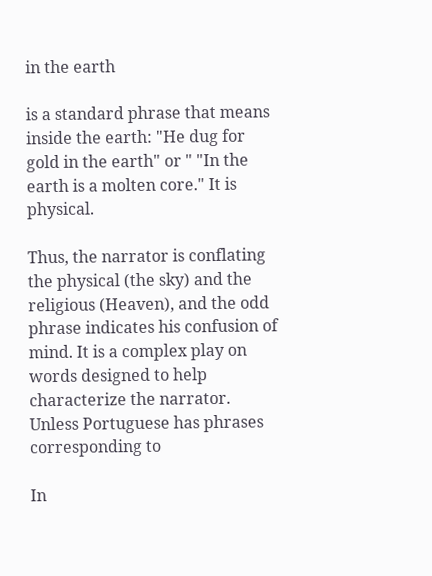in the earth

is a standard phrase that means inside the earth: "He dug for gold in the earth" or " "In the earth is a molten core." It is physical.

Thus, the narrator is conflating the physical (the sky) and the religious (Heaven), and the odd phrase indicates his confusion of mind. It is a complex play on words designed to help characterize the narrator. Unless Portuguese has phrases corresponding to

In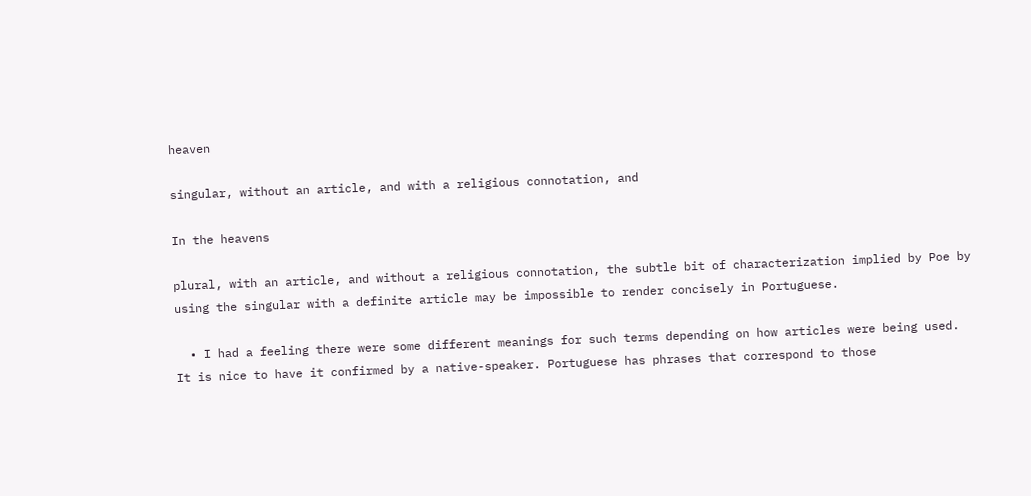heaven

singular, without an article, and with a religious connotation, and

In the heavens

plural, with an article, and without a religious connotation, the subtle bit of characterization implied by Poe by using the singular with a definite article may be impossible to render concisely in Portuguese.

  • I had a feeling there were some different meanings for such terms depending on how articles were being used. It is nice to have it confirmed by a native-speaker. Portuguese has phrases that correspond to those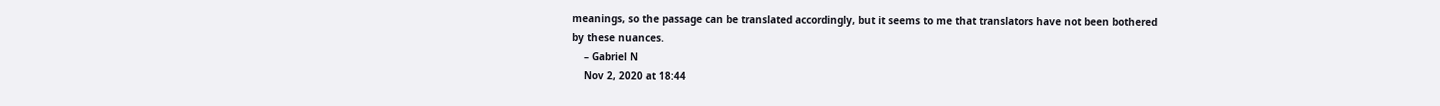meanings, so the passage can be translated accordingly, but it seems to me that translators have not been bothered by these nuances.
    – Gabriel N
    Nov 2, 2020 at 18:44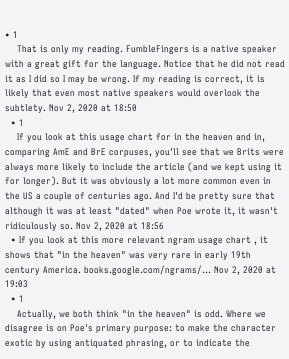• 1
    That is only my reading. FumbleFingers is a native speaker with a great gift for the language. Notice that he did not read it as I did so I may be wrong. If my reading is correct, it is likely that even most native speakers would overlook the subtlety. Nov 2, 2020 at 18:50
  • 1
    If you look at this usage chart for in the heaven and in, comparing AmE and BrE corpuses, you'll see that we Brits were always more likely to include the article (and we kept using it for longer). But it was obviously a lot more common even in the US a couple of centuries ago. And I'd be pretty sure that although it was at least "dated" when Poe wrote it, it wasn't ridiculously so. Nov 2, 2020 at 18:56
  • If you look at this more relevant ngram usage chart , it shows that "in the heaven" was very rare in early 19th century America. books.google.com/ngrams/… Nov 2, 2020 at 19:03
  • 1
    Actually, we both think "in the heaven" is odd. Where we disagree is on Poe's primary purpose: to make the character exotic by using antiquated phrasing, or to indicate the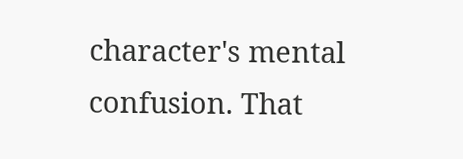character's mental confusion. That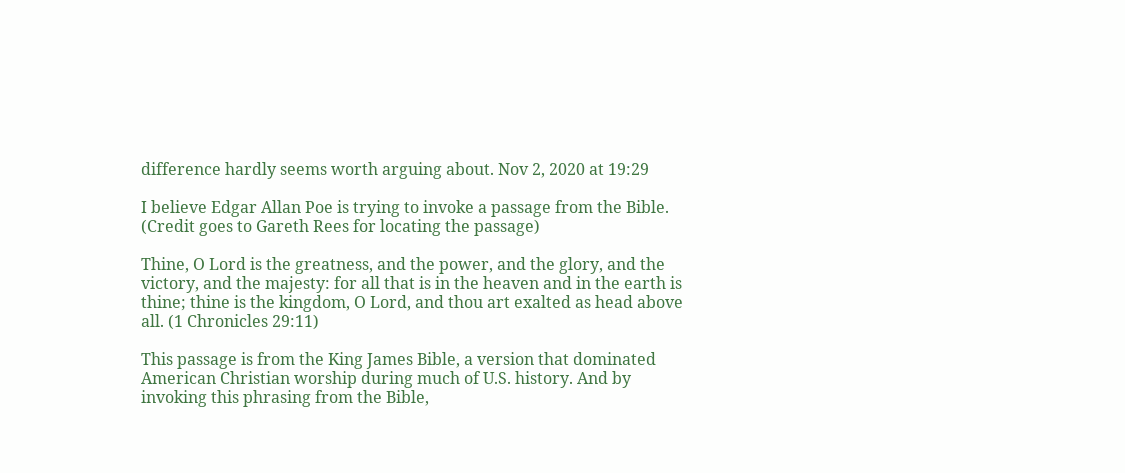difference hardly seems worth arguing about. Nov 2, 2020 at 19:29

I believe Edgar Allan Poe is trying to invoke a passage from the Bible. (Credit goes to Gareth Rees for locating the passage)

Thine, O Lord is the greatness, and the power, and the glory, and the victory, and the majesty: for all that is in the heaven and in the earth is thine; thine is the kingdom, O Lord, and thou art exalted as head above all. (1 Chronicles 29:11)

This passage is from the King James Bible, a version that dominated American Christian worship during much of U.S. history. And by invoking this phrasing from the Bible,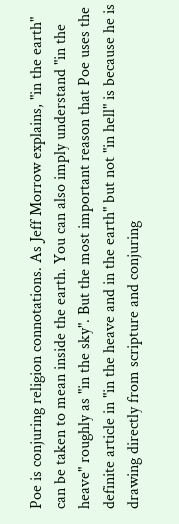Poe is conjuring religion connotations. As Jeff Morrow explains, "in the earth" can be taken to mean inside the earth. You can also imply understand "in the heave" roughly as "in the sky". But the most important reason that Poe uses the definite article in "in the heave and in the earth" but not "in hell" is because he is drawing directly from scripture and conjuring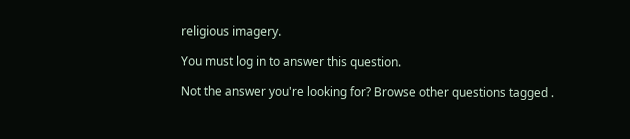religious imagery.

You must log in to answer this question.

Not the answer you're looking for? Browse other questions tagged .